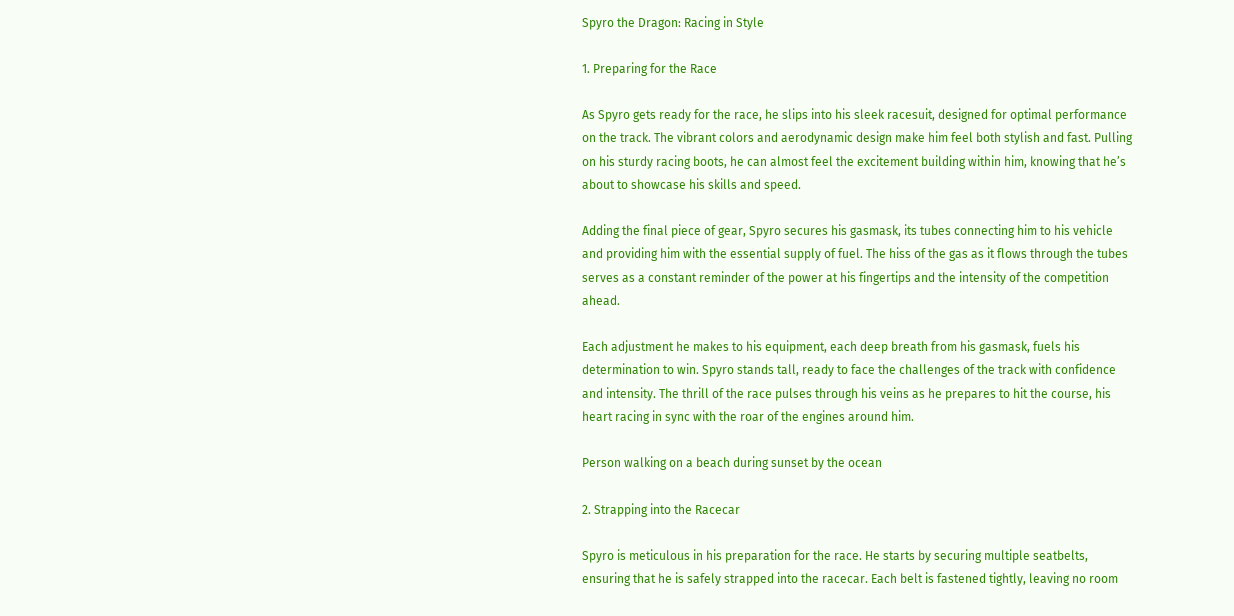Spyro the Dragon: Racing in Style

1. Preparing for the Race

As Spyro gets ready for the race, he slips into his sleek racesuit, designed for optimal performance on the track. The vibrant colors and aerodynamic design make him feel both stylish and fast. Pulling on his sturdy racing boots, he can almost feel the excitement building within him, knowing that he’s about to showcase his skills and speed.

Adding the final piece of gear, Spyro secures his gasmask, its tubes connecting him to his vehicle and providing him with the essential supply of fuel. The hiss of the gas as it flows through the tubes serves as a constant reminder of the power at his fingertips and the intensity of the competition ahead.

Each adjustment he makes to his equipment, each deep breath from his gasmask, fuels his determination to win. Spyro stands tall, ready to face the challenges of the track with confidence and intensity. The thrill of the race pulses through his veins as he prepares to hit the course, his heart racing in sync with the roar of the engines around him.

Person walking on a beach during sunset by the ocean

2. Strapping into the Racecar

Spyro is meticulous in his preparation for the race. He starts by securing multiple seatbelts, ensuring that he is safely strapped into the racecar. Each belt is fastened tightly, leaving no room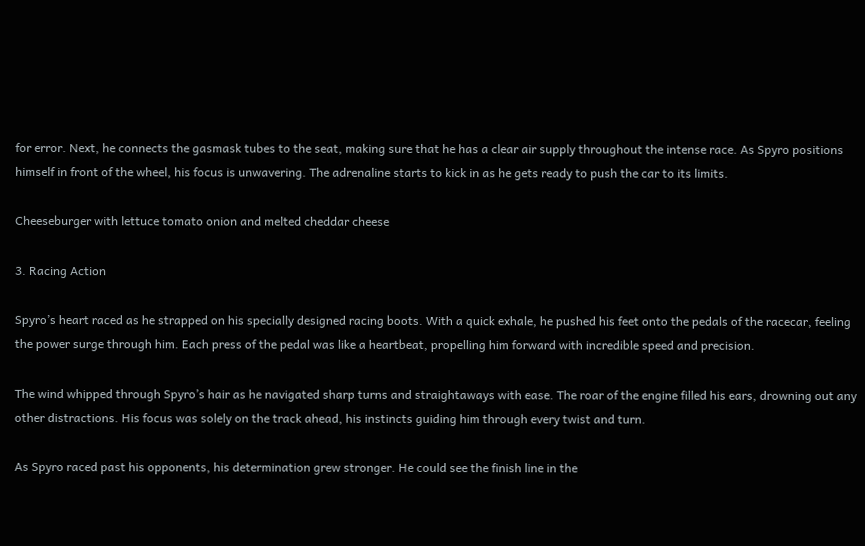for error. Next, he connects the gasmask tubes to the seat, making sure that he has a clear air supply throughout the intense race. As Spyro positions himself in front of the wheel, his focus is unwavering. The adrenaline starts to kick in as he gets ready to push the car to its limits.

Cheeseburger with lettuce tomato onion and melted cheddar cheese

3. Racing Action

Spyro’s heart raced as he strapped on his specially designed racing boots. With a quick exhale, he pushed his feet onto the pedals of the racecar, feeling the power surge through him. Each press of the pedal was like a heartbeat, propelling him forward with incredible speed and precision.

The wind whipped through Spyro’s hair as he navigated sharp turns and straightaways with ease. The roar of the engine filled his ears, drowning out any other distractions. His focus was solely on the track ahead, his instincts guiding him through every twist and turn.

As Spyro raced past his opponents, his determination grew stronger. He could see the finish line in the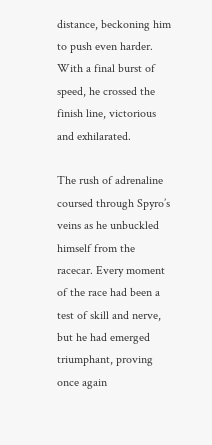distance, beckoning him to push even harder. With a final burst of speed, he crossed the finish line, victorious and exhilarated.

The rush of adrenaline coursed through Spyro’s veins as he unbuckled himself from the racecar. Every moment of the race had been a test of skill and nerve, but he had emerged triumphant, proving once again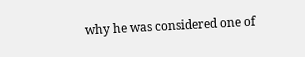why he was considered one of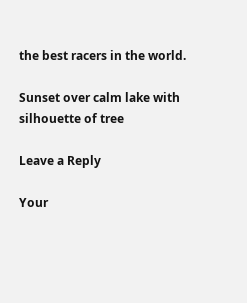the best racers in the world.

Sunset over calm lake with silhouette of tree

Leave a Reply

Your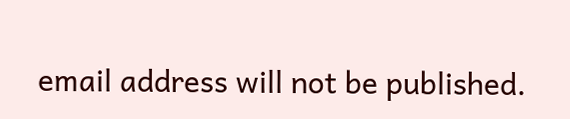email address will not be published.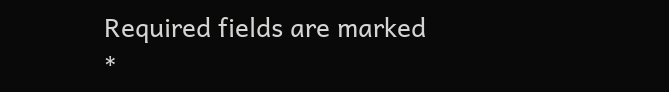Required fields are marked *